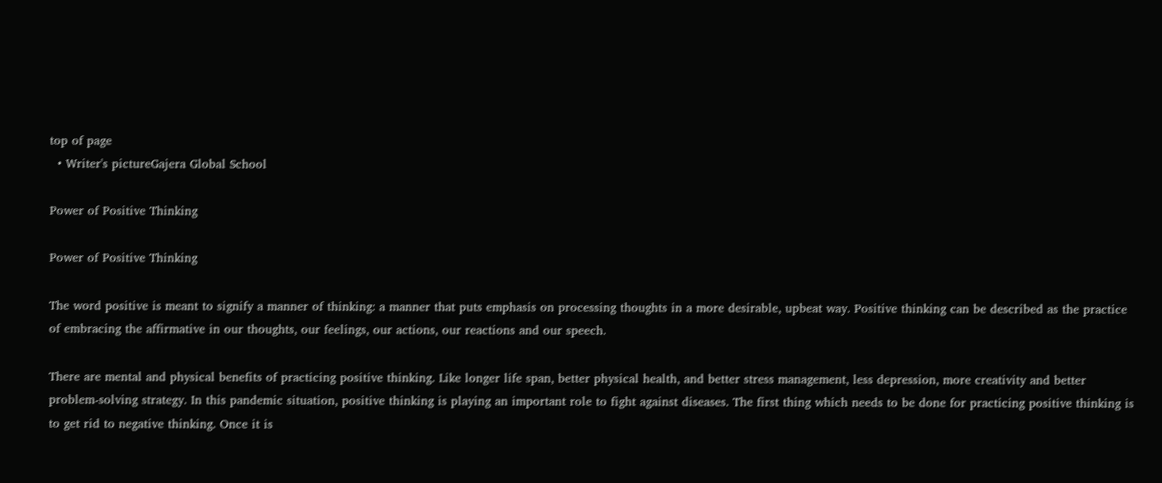top of page
  • Writer's pictureGajera Global School

Power of Positive Thinking

Power of Positive Thinking

The word positive is meant to signify a manner of thinking: a manner that puts emphasis on processing thoughts in a more desirable, upbeat way. Positive thinking can be described as the practice of embracing the affirmative in our thoughts, our feelings, our actions, our reactions and our speech.

There are mental and physical benefits of practicing positive thinking. Like longer life span, better physical health, and better stress management, less depression, more creativity and better problem-solving strategy. In this pandemic situation, positive thinking is playing an important role to fight against diseases. The first thing which needs to be done for practicing positive thinking is to get rid to negative thinking. Once it is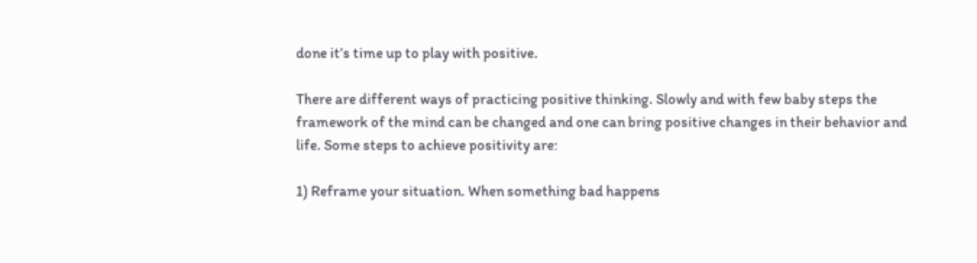done it’s time up to play with positive.

There are different ways of practicing positive thinking. Slowly and with few baby steps the framework of the mind can be changed and one can bring positive changes in their behavior and life. Some steps to achieve positivity are:

1) Reframe your situation. When something bad happens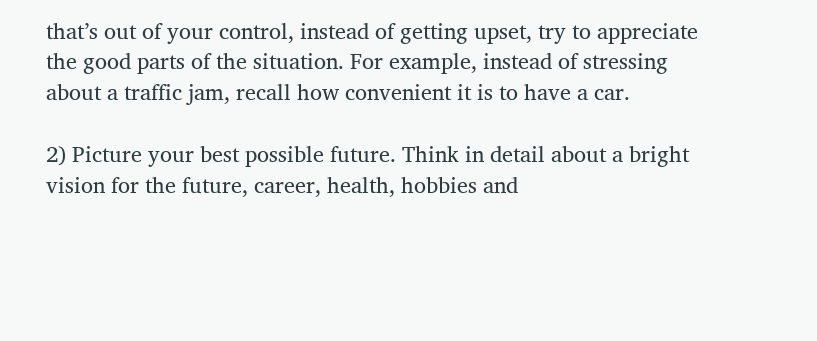that’s out of your control, instead of getting upset, try to appreciate the good parts of the situation. For example, instead of stressing about a traffic jam, recall how convenient it is to have a car.

2) Picture your best possible future. Think in detail about a bright vision for the future, career, health, hobbies and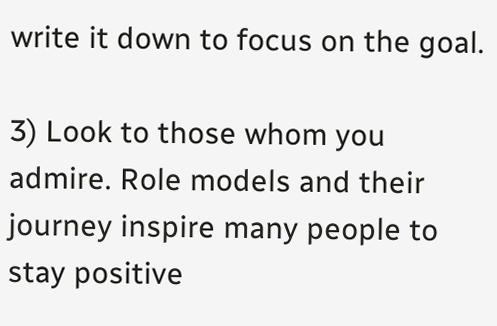write it down to focus on the goal.

3) Look to those whom you admire. Role models and their journey inspire many people to stay positive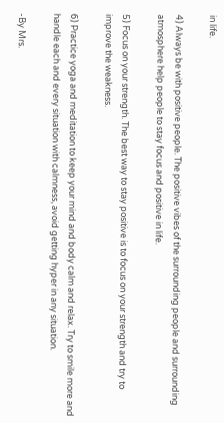in life.

4) Always be with positive people. The positive vibes of the surrounding people and surrounding atmosphere help people to stay focus and positive in life.

5) Focus on your strength. The best way to stay positive is to focus on your strength and try to improve the weakness.

6) Practice yoga and meditation to keep your mind and body calm and relax. Try to smile more and handle each and every situation with calmness, avoid getting hyper in any situation.

-By Mrs.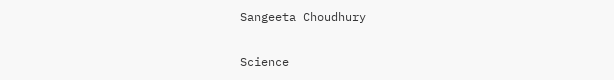Sangeeta Choudhury

Science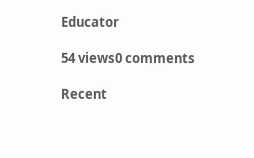Educator

54 views0 comments

Recent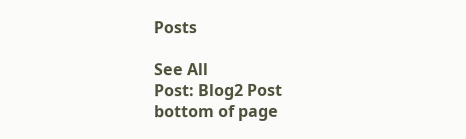Posts

See All
Post: Blog2 Post
bottom of page